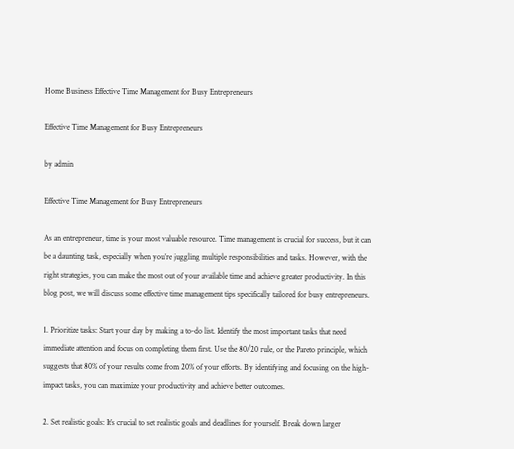Home Business Effective Time Management for Busy Entrepreneurs

Effective Time Management for Busy Entrepreneurs

by admin

Effective Time Management for Busy Entrepreneurs

As an entrepreneur, time is your most valuable resource. Time management is crucial for success, but it can be a daunting task, especially when you’re juggling multiple responsibilities and tasks. However, with the right strategies, you can make the most out of your available time and achieve greater productivity. In this blog post, we will discuss some effective time management tips specifically tailored for busy entrepreneurs.

1. Prioritize tasks: Start your day by making a to-do list. Identify the most important tasks that need immediate attention and focus on completing them first. Use the 80/20 rule, or the Pareto principle, which suggests that 80% of your results come from 20% of your efforts. By identifying and focusing on the high-impact tasks, you can maximize your productivity and achieve better outcomes.

2. Set realistic goals: It’s crucial to set realistic goals and deadlines for yourself. Break down larger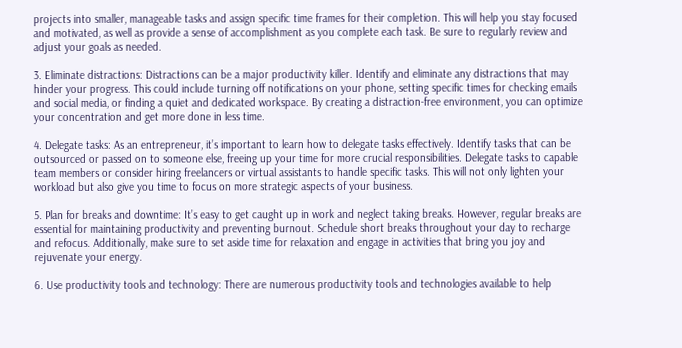projects into smaller, manageable tasks and assign specific time frames for their completion. This will help you stay focused and motivated, as well as provide a sense of accomplishment as you complete each task. Be sure to regularly review and adjust your goals as needed.

3. Eliminate distractions: Distractions can be a major productivity killer. Identify and eliminate any distractions that may hinder your progress. This could include turning off notifications on your phone, setting specific times for checking emails and social media, or finding a quiet and dedicated workspace. By creating a distraction-free environment, you can optimize your concentration and get more done in less time.

4. Delegate tasks: As an entrepreneur, it’s important to learn how to delegate tasks effectively. Identify tasks that can be outsourced or passed on to someone else, freeing up your time for more crucial responsibilities. Delegate tasks to capable team members or consider hiring freelancers or virtual assistants to handle specific tasks. This will not only lighten your workload but also give you time to focus on more strategic aspects of your business.

5. Plan for breaks and downtime: It’s easy to get caught up in work and neglect taking breaks. However, regular breaks are essential for maintaining productivity and preventing burnout. Schedule short breaks throughout your day to recharge and refocus. Additionally, make sure to set aside time for relaxation and engage in activities that bring you joy and rejuvenate your energy.

6. Use productivity tools and technology: There are numerous productivity tools and technologies available to help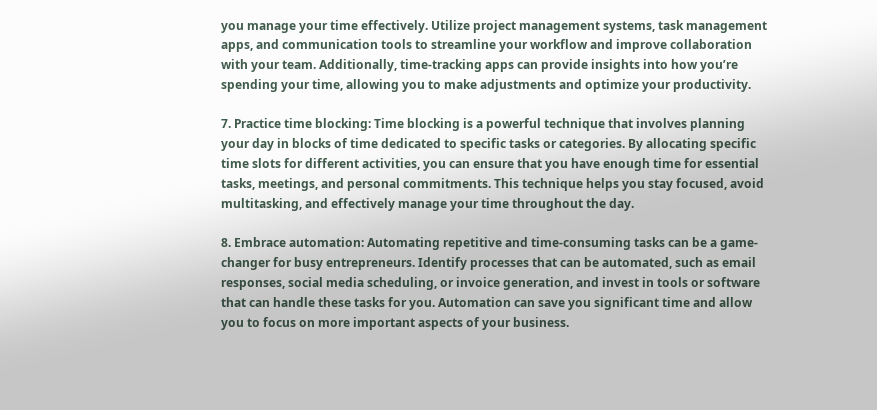you manage your time effectively. Utilize project management systems, task management apps, and communication tools to streamline your workflow and improve collaboration with your team. Additionally, time-tracking apps can provide insights into how you’re spending your time, allowing you to make adjustments and optimize your productivity.

7. Practice time blocking: Time blocking is a powerful technique that involves planning your day in blocks of time dedicated to specific tasks or categories. By allocating specific time slots for different activities, you can ensure that you have enough time for essential tasks, meetings, and personal commitments. This technique helps you stay focused, avoid multitasking, and effectively manage your time throughout the day.

8. Embrace automation: Automating repetitive and time-consuming tasks can be a game-changer for busy entrepreneurs. Identify processes that can be automated, such as email responses, social media scheduling, or invoice generation, and invest in tools or software that can handle these tasks for you. Automation can save you significant time and allow you to focus on more important aspects of your business.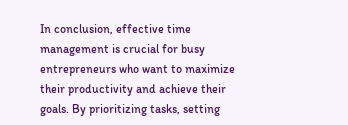In conclusion, effective time management is crucial for busy entrepreneurs who want to maximize their productivity and achieve their goals. By prioritizing tasks, setting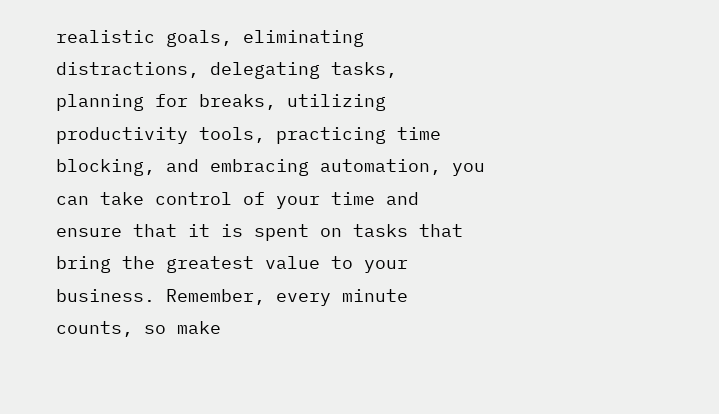realistic goals, eliminating distractions, delegating tasks, planning for breaks, utilizing productivity tools, practicing time blocking, and embracing automation, you can take control of your time and ensure that it is spent on tasks that bring the greatest value to your business. Remember, every minute counts, so make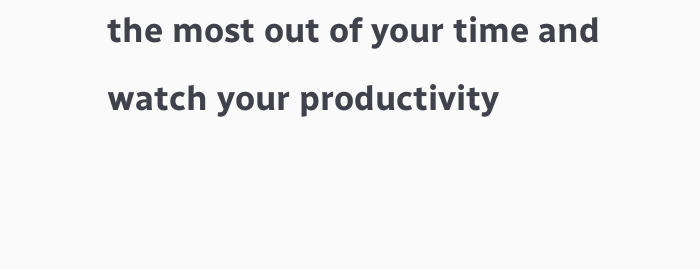the most out of your time and watch your productivity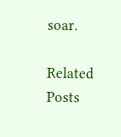soar.

Related Posts